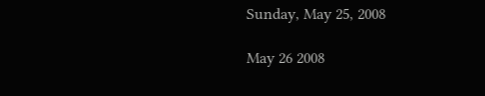Sunday, May 25, 2008

May 26 2008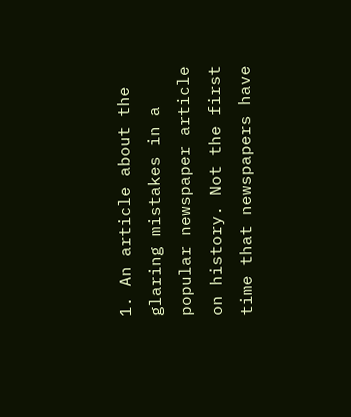1. An article about the glaring mistakes in a popular newspaper article on history. Not the first time that newspapers have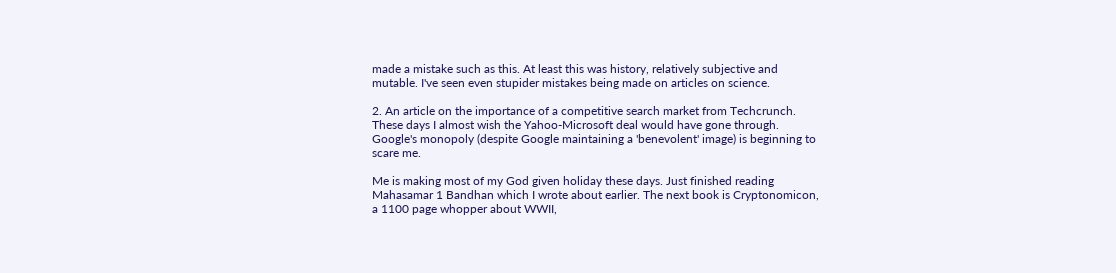made a mistake such as this. At least this was history, relatively subjective and mutable. I've seen even stupider mistakes being made on articles on science.

2. An article on the importance of a competitive search market from Techcrunch. These days I almost wish the Yahoo-Microsoft deal would have gone through. Google's monopoly (despite Google maintaining a 'benevolent' image) is beginning to scare me.

Me is making most of my God given holiday these days. Just finished reading Mahasamar 1 Bandhan which I wrote about earlier. The next book is Cryptonomicon, a 1100 page whopper about WWII,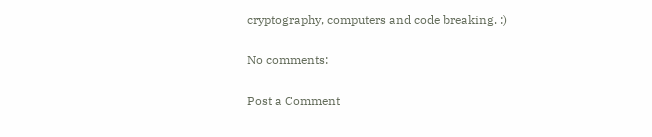cryptography, computers and code breaking. :)

No comments:

Post a Comment